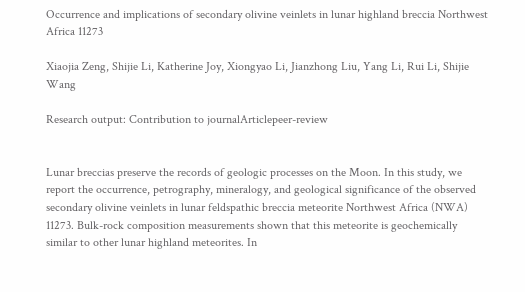Occurrence and implications of secondary olivine veinlets in lunar highland breccia Northwest Africa 11273

Xiaojia Zeng, Shijie Li, Katherine Joy, Xiongyao Li, Jianzhong Liu, Yang Li, Rui Li, Shijie Wang

Research output: Contribution to journalArticlepeer-review


Lunar breccias preserve the records of geologic processes on the Moon. In this study, we report the occurrence, petrography, mineralogy, and geological significance of the observed secondary olivine veinlets in lunar feldspathic breccia meteorite Northwest Africa (NWA) 11273. Bulk-rock composition measurements shown that this meteorite is geochemically similar to other lunar highland meteorites. In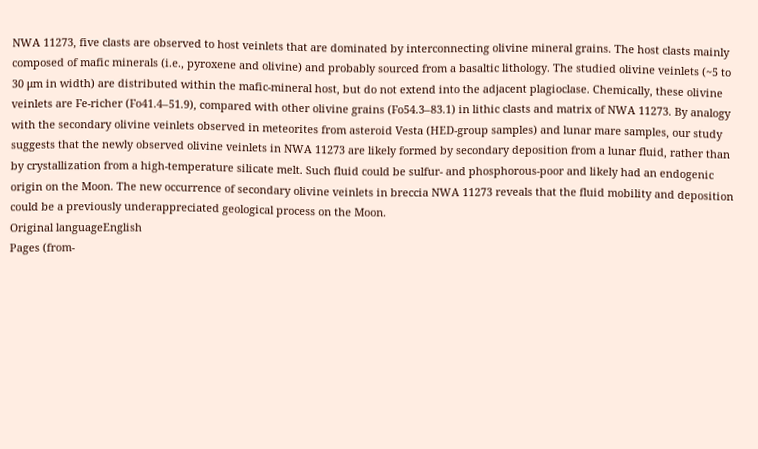NWA 11273, five clasts are observed to host veinlets that are dominated by interconnecting olivine mineral grains. The host clasts mainly composed of mafic minerals (i.e., pyroxene and olivine) and probably sourced from a basaltic lithology. The studied olivine veinlets (~5 to 30 μm in width) are distributed within the mafic-mineral host, but do not extend into the adjacent plagioclase. Chemically, these olivine veinlets are Fe-richer (Fo41.4–51.9), compared with other olivine grains (Fo54.3–83.1) in lithic clasts and matrix of NWA 11273. By analogy with the secondary olivine veinlets observed in meteorites from asteroid Vesta (HED-group samples) and lunar mare samples, our study suggests that the newly observed olivine veinlets in NWA 11273 are likely formed by secondary deposition from a lunar fluid, rather than by crystallization from a high-temperature silicate melt. Such fluid could be sulfur- and phosphorous-poor and likely had an endogenic origin on the Moon. The new occurrence of secondary olivine veinlets in breccia NWA 11273 reveals that the fluid mobility and deposition could be a previously underappreciated geological process on the Moon.
Original languageEnglish
Pages (from-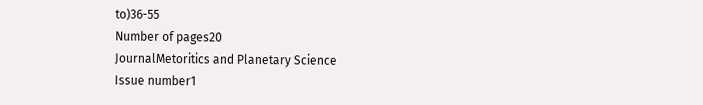to)36-55
Number of pages20
JournalMetoritics and Planetary Science
Issue number1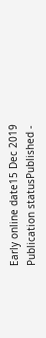Early online date15 Dec 2019
Publication statusPublished -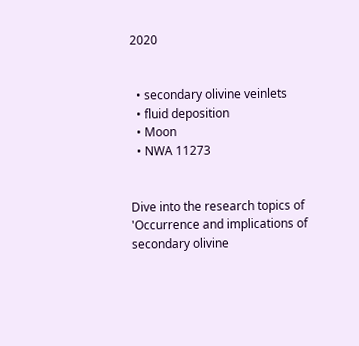2020


  • secondary olivine veinlets
  • fluid deposition
  • Moon
  • NWA 11273


Dive into the research topics of 'Occurrence and implications of secondary olivine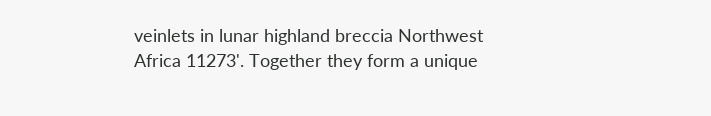veinlets in lunar highland breccia Northwest Africa 11273'. Together they form a unique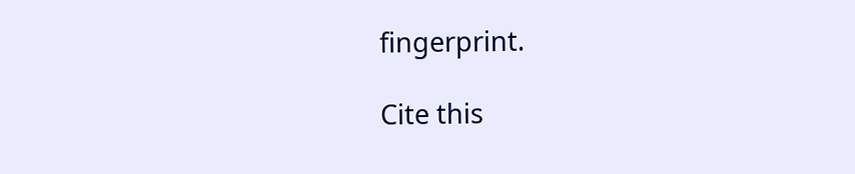fingerprint.

Cite this